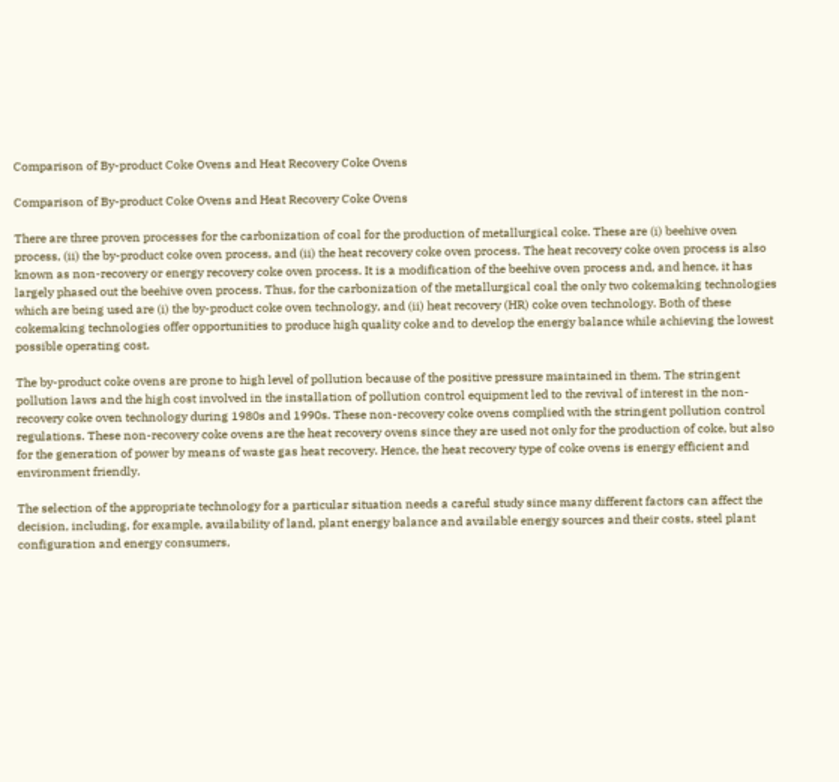Comparison of By-product Coke Ovens and Heat Recovery Coke Ovens

Comparison of By-product Coke Ovens and Heat Recovery Coke Ovens

There are three proven processes for the carbonization of coal for the production of metallurgical coke. These are (i) beehive oven process, (ii) the by-product coke oven process, and (ii) the heat recovery coke oven process. The heat recovery coke oven process is also known as non-recovery or energy recovery coke oven process. It is a modification of the beehive oven process and, and hence, it has largely phased out the beehive oven process. Thus, for the carbonization of the metallurgical coal the only two cokemaking technologies which are being used are (i) the by-product coke oven technology, and (ii) heat recovery (HR) coke oven technology. Both of these cokemaking technologies offer opportunities to produce high quality coke and to develop the energy balance while achieving the lowest possible operating cost.

The by-product coke ovens are prone to high level of pollution because of the positive pressure maintained in them. The stringent pollution laws and the high cost involved in the installation of pollution control equipment led to the revival of interest in the non-recovery coke oven technology during 1980s and 1990s. These non-recovery coke ovens complied with the stringent pollution control regulations. These non-recovery coke ovens are the heat recovery ovens since they are used not only for the production of coke, but also for the generation of power by means of waste gas heat recovery. Hence, the heat recovery type of coke ovens is energy efficient and environment friendly.

The selection of the appropriate technology for a particular situation needs a careful study since many different factors can affect the decision, including, for example, availability of land, plant energy balance and available energy sources and their costs, steel plant configuration and energy consumers,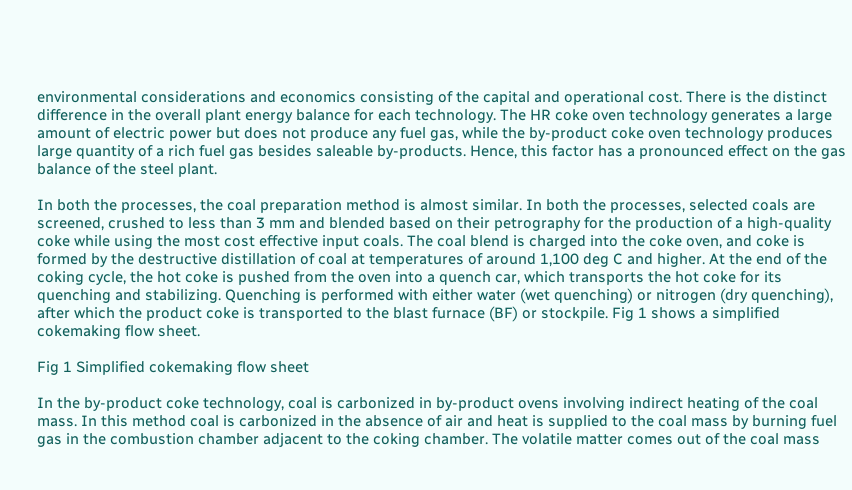environmental considerations and economics consisting of the capital and operational cost. There is the distinct difference in the overall plant energy balance for each technology. The HR coke oven technology generates a large amount of electric power but does not produce any fuel gas, while the by-product coke oven technology produces large quantity of a rich fuel gas besides saleable by-products. Hence, this factor has a pronounced effect on the gas balance of the steel plant.

In both the processes, the coal preparation method is almost similar. In both the processes, selected coals are screened, crushed to less than 3 mm and blended based on their petrography for the production of a high-quality coke while using the most cost effective input coals. The coal blend is charged into the coke oven, and coke is formed by the destructive distillation of coal at temperatures of around 1,100 deg C and higher. At the end of the coking cycle, the hot coke is pushed from the oven into a quench car, which transports the hot coke for its quenching and stabilizing. Quenching is performed with either water (wet quenching) or nitrogen (dry quenching), after which the product coke is transported to the blast furnace (BF) or stockpile. Fig 1 shows a simplified cokemaking flow sheet.

Fig 1 Simplified cokemaking flow sheet

In the by-product coke technology, coal is carbonized in by-product ovens involving indirect heating of the coal mass. In this method coal is carbonized in the absence of air and heat is supplied to the coal mass by burning fuel gas in the combustion chamber adjacent to the coking chamber. The volatile matter comes out of the coal mass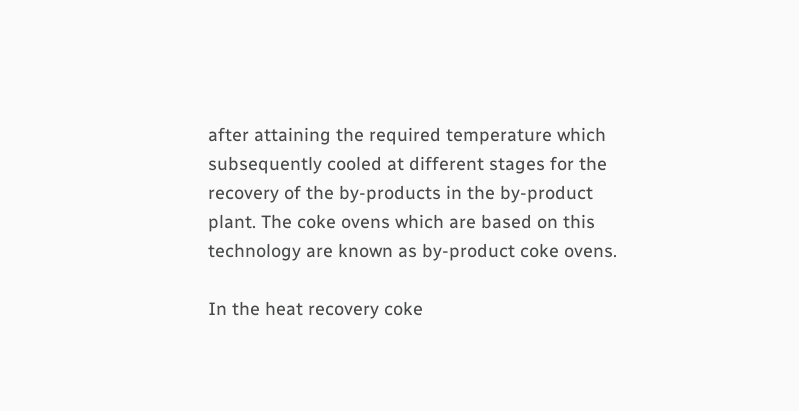after attaining the required temperature which subsequently cooled at different stages for the recovery of the by-products in the by-product plant. The coke ovens which are based on this technology are known as by-product coke ovens.

In the heat recovery coke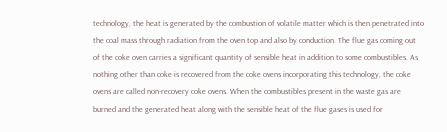technology, the heat is generated by the combustion of volatile matter which is then penetrated into the coal mass through radiation from the oven top and also by conduction. The flue gas coming out of the coke oven carries a significant quantity of sensible heat in addition to some combustibles. As nothing other than coke is recovered from the coke ovens incorporating this technology, the coke ovens are called non-recovery coke ovens. When the combustibles present in the waste gas are burned and the generated heat along with the sensible heat of the flue gases is used for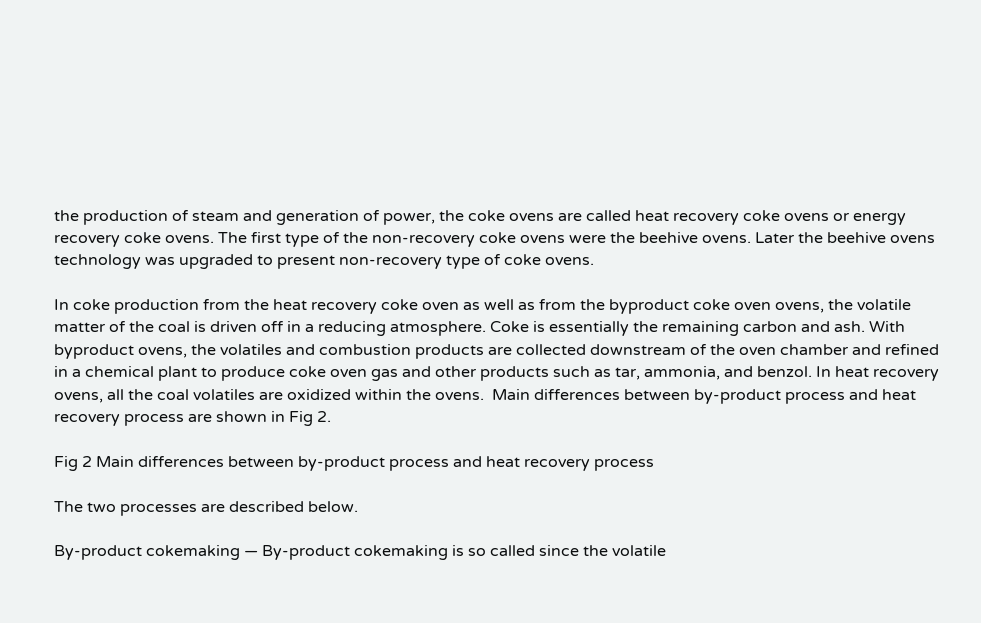the production of steam and generation of power, the coke ovens are called heat recovery coke ovens or energy recovery coke ovens. The first type of the non-recovery coke ovens were the beehive ovens. Later the beehive ovens technology was upgraded to present non-recovery type of coke ovens.

In coke production from the heat recovery coke oven as well as from the byproduct coke oven ovens, the volatile matter of the coal is driven off in a reducing atmosphere. Coke is essentially the remaining carbon and ash. With byproduct ovens, the volatiles and combustion products are collected downstream of the oven chamber and refined in a chemical plant to produce coke oven gas and other products such as tar, ammonia, and benzol. In heat recovery ovens, all the coal volatiles are oxidized within the ovens.  Main differences between by-product process and heat recovery process are shown in Fig 2.

Fig 2 Main differences between by-product process and heat recovery process

The two processes are described below.

By-product cokemaking — By-product cokemaking is so called since the volatile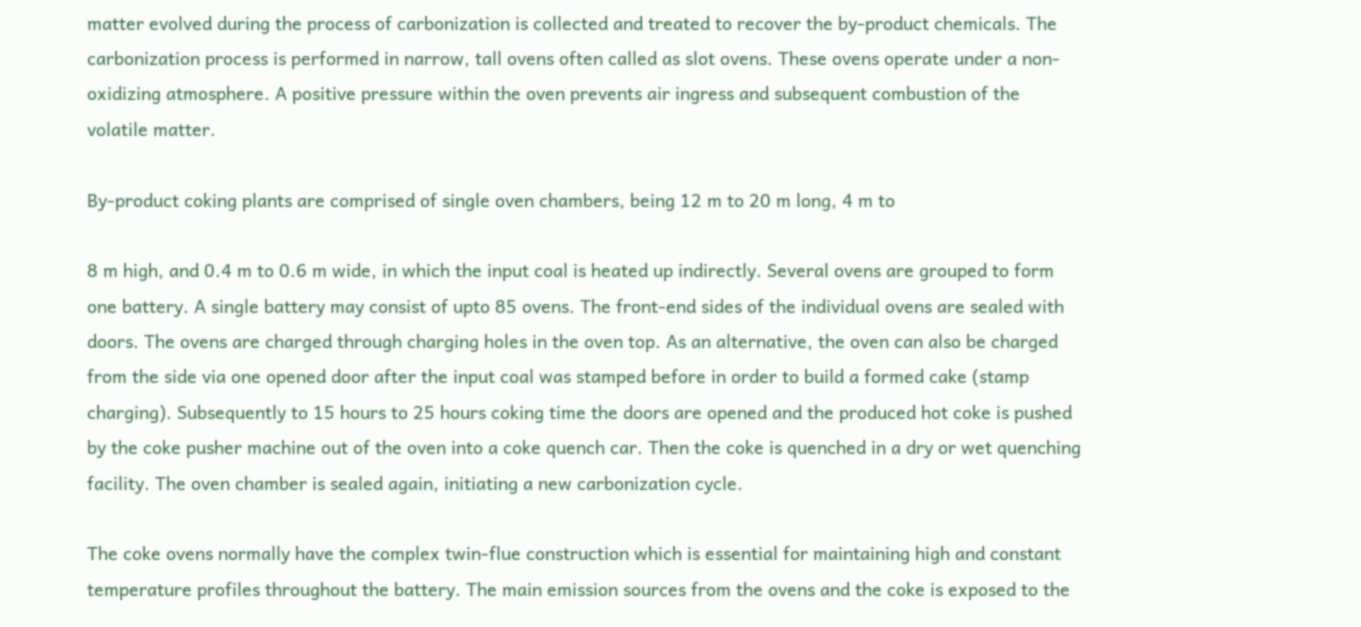matter evolved during the process of carbonization is collected and treated to recover the by-product chemicals. The carbonization process is performed in narrow, tall ovens often called as slot ovens. These ovens operate under a non-oxidizing atmosphere. A positive pressure within the oven prevents air ingress and subsequent combustion of the volatile matter.

By-product coking plants are comprised of single oven chambers, being 12 m to 20 m long, 4 m to

8 m high, and 0.4 m to 0.6 m wide, in which the input coal is heated up indirectly. Several ovens are grouped to form one battery. A single battery may consist of upto 85 ovens. The front-end sides of the individual ovens are sealed with doors. The ovens are charged through charging holes in the oven top. As an alternative, the oven can also be charged from the side via one opened door after the input coal was stamped before in order to build a formed cake (stamp charging). Subsequently to 15 hours to 25 hours coking time the doors are opened and the produced hot coke is pushed by the coke pusher machine out of the oven into a coke quench car. Then the coke is quenched in a dry or wet quenching facility. The oven chamber is sealed again, initiating a new carbonization cycle.

The coke ovens normally have the complex twin-flue construction which is essential for maintaining high and constant temperature profiles throughout the battery. The main emission sources from the ovens and the coke is exposed to the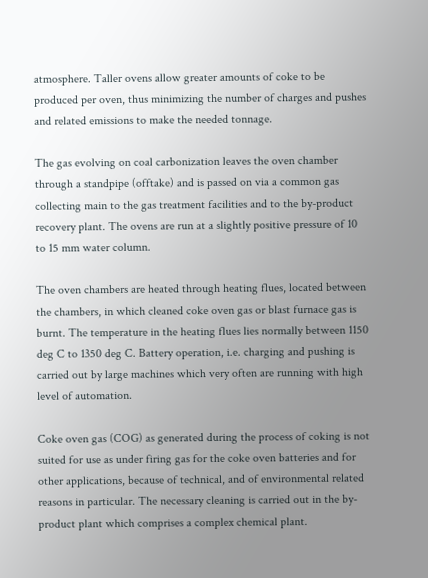atmosphere. Taller ovens allow greater amounts of coke to be produced per oven, thus minimizing the number of charges and pushes and related emissions to make the needed tonnage.

The gas evolving on coal carbonization leaves the oven chamber through a standpipe (offtake) and is passed on via a common gas collecting main to the gas treatment facilities and to the by-product recovery plant. The ovens are run at a slightly positive pressure of 10 to 15 mm water column.

The oven chambers are heated through heating flues, located between the chambers, in which cleaned coke oven gas or blast furnace gas is burnt. The temperature in the heating flues lies normally between 1150 deg C to 1350 deg C. Battery operation, i.e. charging and pushing is carried out by large machines which very often are running with high level of automation.

Coke oven gas (COG) as generated during the process of coking is not suited for use as under firing gas for the coke oven batteries and for other applications, because of technical, and of environmental related reasons in particular. The necessary cleaning is carried out in the by-product plant which comprises a complex chemical plant.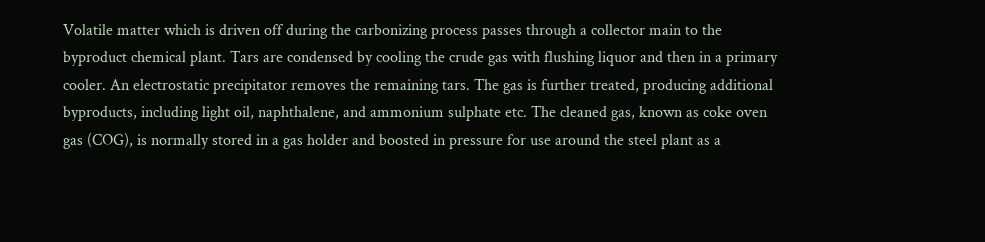Volatile matter which is driven off during the carbonizing process passes through a collector main to the byproduct chemical plant. Tars are condensed by cooling the crude gas with flushing liquor and then in a primary cooler. An electrostatic precipitator removes the remaining tars. The gas is further treated, producing additional byproducts, including light oil, naphthalene, and ammonium sulphate etc. The cleaned gas, known as coke oven gas (COG), is normally stored in a gas holder and boosted in pressure for use around the steel plant as a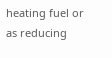heating fuel or as reducing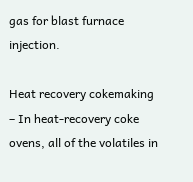gas for blast furnace injection.

Heat recovery cokemaking – In heat-recovery coke ovens, all of the volatiles in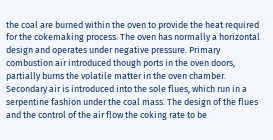the coal are burned within the oven to provide the heat required for the cokemaking process. The oven has normally a horizontal design and operates under negative pressure. Primary combustion air introduced though ports in the oven doors, partially burns the volatile matter in the oven chamber. Secondary air is introduced into the sole flues, which run in a serpentine fashion under the coal mass. The design of the flues and the control of the air flow the coking rate to be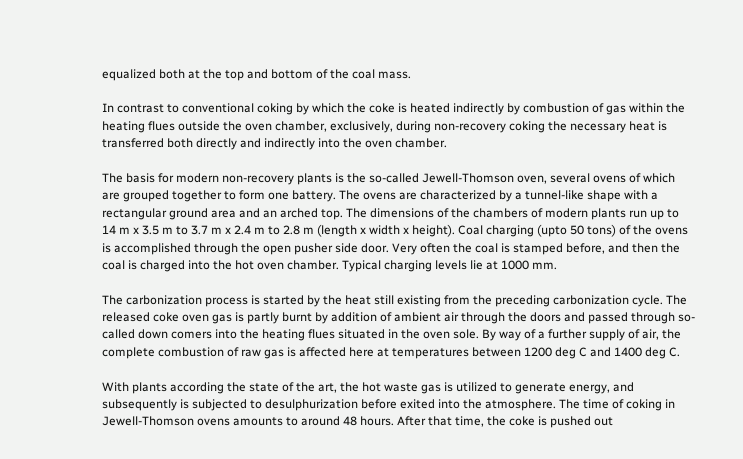equalized both at the top and bottom of the coal mass.

In contrast to conventional coking by which the coke is heated indirectly by combustion of gas within the heating flues outside the oven chamber, exclusively, during non-recovery coking the necessary heat is transferred both directly and indirectly into the oven chamber.

The basis for modern non-recovery plants is the so-called Jewell-Thomson oven, several ovens of which are grouped together to form one battery. The ovens are characterized by a tunnel-like shape with a rectangular ground area and an arched top. The dimensions of the chambers of modern plants run up to 14 m x 3.5 m to 3.7 m x 2.4 m to 2.8 m (length x width x height). Coal charging (upto 50 tons) of the ovens is accomplished through the open pusher side door. Very often the coal is stamped before, and then the coal is charged into the hot oven chamber. Typical charging levels lie at 1000 mm.

The carbonization process is started by the heat still existing from the preceding carbonization cycle. The released coke oven gas is partly burnt by addition of ambient air through the doors and passed through so-called down comers into the heating flues situated in the oven sole. By way of a further supply of air, the complete combustion of raw gas is affected here at temperatures between 1200 deg C and 1400 deg C.

With plants according the state of the art, the hot waste gas is utilized to generate energy, and subsequently is subjected to desulphurization before exited into the atmosphere. The time of coking in Jewell-Thomson ovens amounts to around 48 hours. After that time, the coke is pushed out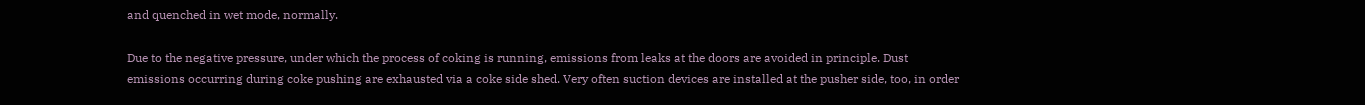and quenched in wet mode, normally.

Due to the negative pressure, under which the process of coking is running, emissions from leaks at the doors are avoided in principle. Dust emissions occurring during coke pushing are exhausted via a coke side shed. Very often suction devices are installed at the pusher side, too, in order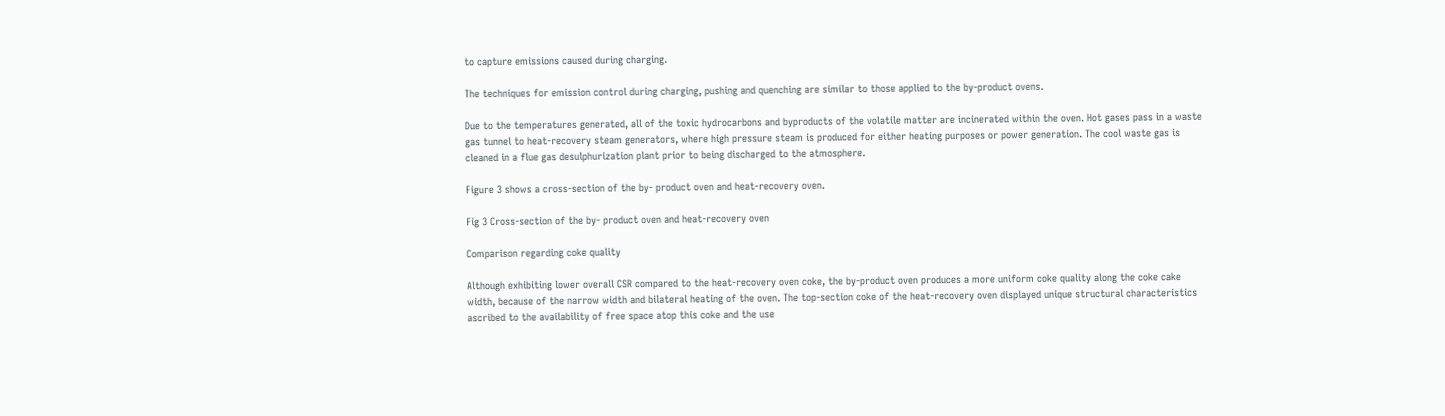to capture emissions caused during charging.

The techniques for emission control during charging, pushing and quenching are similar to those applied to the by-product ovens.

Due to the temperatures generated, all of the toxic hydrocarbons and byproducts of the volatile matter are incinerated within the oven. Hot gases pass in a waste gas tunnel to heat-recovery steam generators, where high pressure steam is produced for either heating purposes or power generation. The cool waste gas is cleaned in a flue gas desulphurization plant prior to being discharged to the atmosphere.

Figure 3 shows a cross-section of the by- product oven and heat-recovery oven.

Fig 3 Cross-section of the by- product oven and heat-recovery oven

Comparison regarding coke quality

Although exhibiting lower overall CSR compared to the heat-recovery oven coke, the by-product oven produces a more uniform coke quality along the coke cake width, because of the narrow width and bilateral heating of the oven. The top-section coke of the heat-recovery oven displayed unique structural characteristics ascribed to the availability of free space atop this coke and the use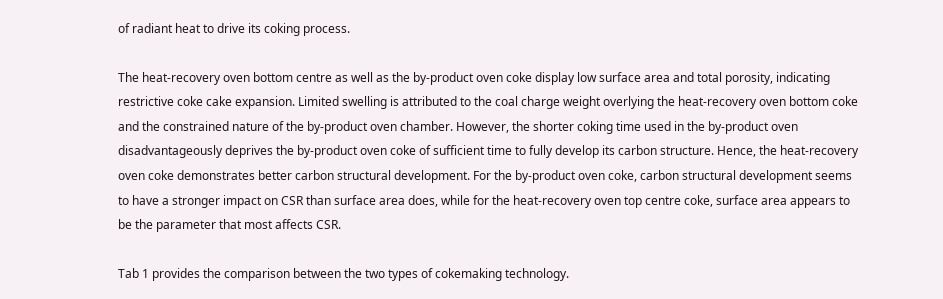of radiant heat to drive its coking process.

The heat-recovery oven bottom centre as well as the by-product oven coke display low surface area and total porosity, indicating restrictive coke cake expansion. Limited swelling is attributed to the coal charge weight overlying the heat-recovery oven bottom coke and the constrained nature of the by-product oven chamber. However, the shorter coking time used in the by-product oven disadvantageously deprives the by-product oven coke of sufficient time to fully develop its carbon structure. Hence, the heat-recovery oven coke demonstrates better carbon structural development. For the by-product oven coke, carbon structural development seems to have a stronger impact on CSR than surface area does, while for the heat-recovery oven top centre coke, surface area appears to be the parameter that most affects CSR.

Tab 1 provides the comparison between the two types of cokemaking technology.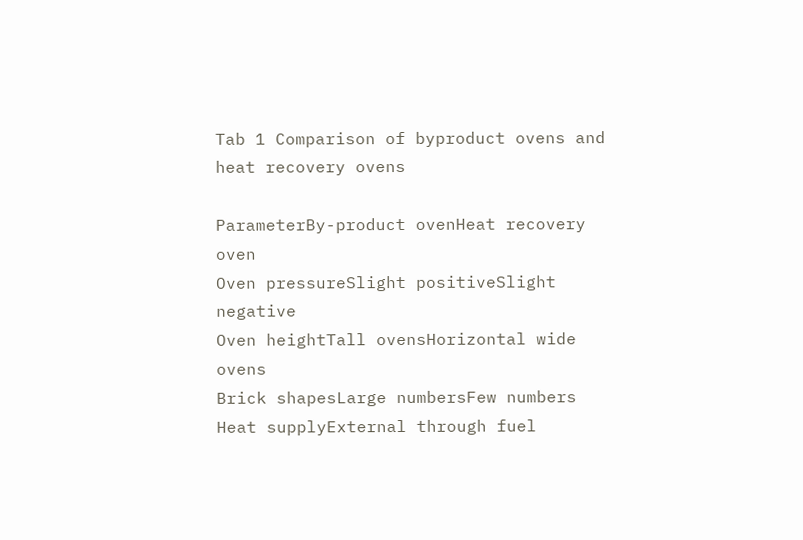Tab 1 Comparison of byproduct ovens and heat recovery ovens

ParameterBy-product ovenHeat recovery oven
Oven pressureSlight positiveSlight negative
Oven heightTall ovensHorizontal wide ovens
Brick shapesLarge numbersFew numbers
Heat supplyExternal through fuel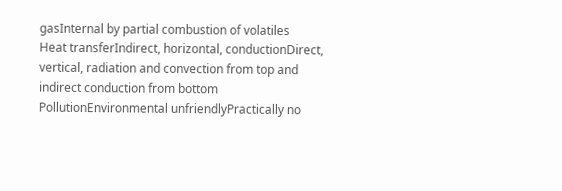gasInternal by partial combustion of volatiles
Heat transferIndirect, horizontal, conductionDirect, vertical, radiation and convection from top and indirect conduction from bottom
PollutionEnvironmental unfriendlyPractically no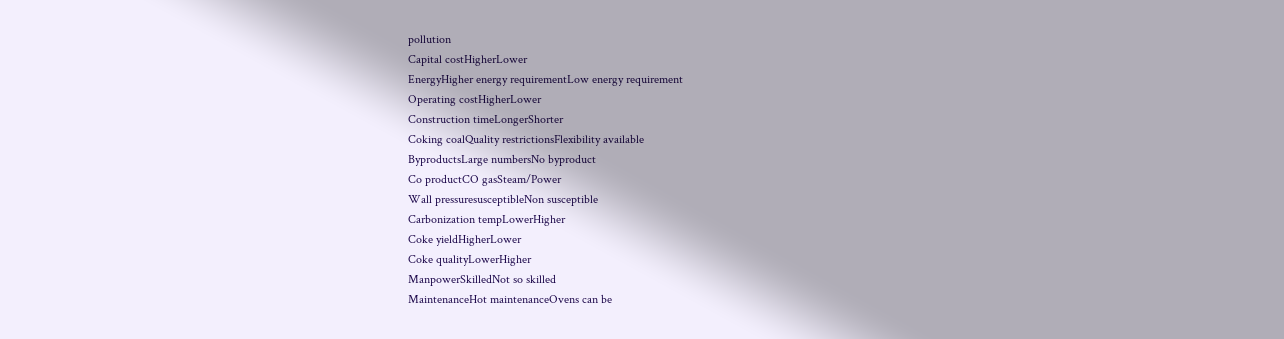pollution
Capital costHigherLower
EnergyHigher energy requirementLow energy requirement
Operating costHigherLower
Construction timeLongerShorter
Coking coalQuality restrictionsFlexibility available
ByproductsLarge numbersNo byproduct
Co productCO gasSteam/Power
Wall pressuresusceptibleNon susceptible
Carbonization tempLowerHigher
Coke yieldHigherLower
Coke qualityLowerHigher
ManpowerSkilledNot so skilled
MaintenanceHot maintenanceOvens can be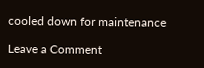cooled down for maintenance

Leave a Comment